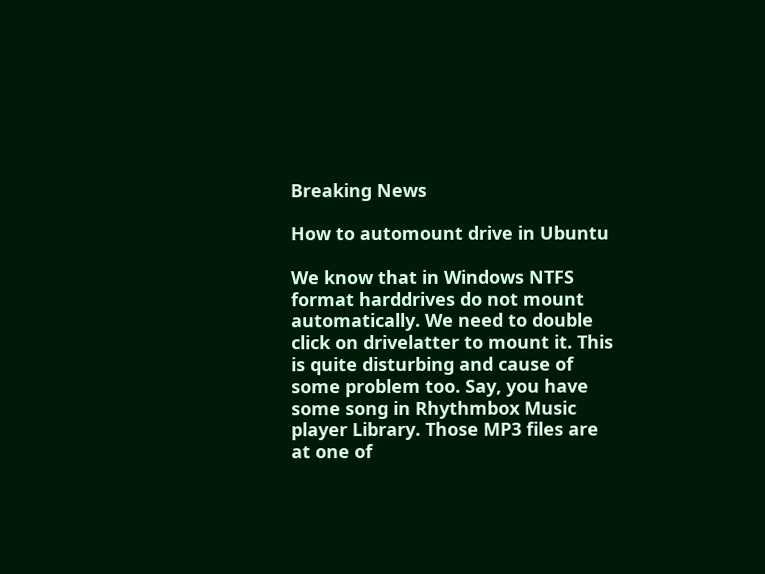Breaking News

How to automount drive in Ubuntu

We know that in Windows NTFS format harddrives do not mount automatically. We need to double click on drivelatter to mount it. This is quite disturbing and cause of some problem too. Say, you have some song in Rhythmbox Music player Library. Those MP3 files are at one of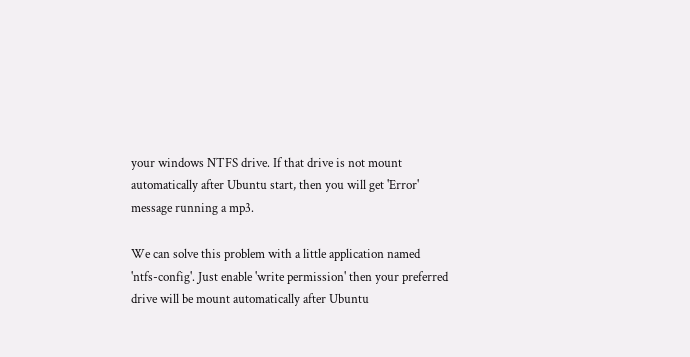your windows NTFS drive. If that drive is not mount automatically after Ubuntu start, then you will get 'Error' message running a mp3.

We can solve this problem with a little application named 'ntfs-config'. Just enable 'write permission' then your preferred drive will be mount automatically after Ubuntu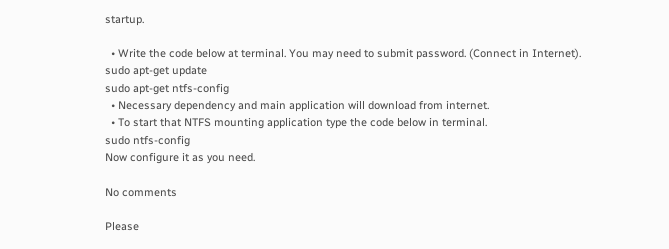startup.

  • Write the code below at terminal. You may need to submit password. (Connect in Internet).
sudo apt-get update
sudo apt-get ntfs-config
  • Necessary dependency and main application will download from internet.
  • To start that NTFS mounting application type the code below in terminal.
sudo ntfs-config
Now configure it as you need.

No comments

Please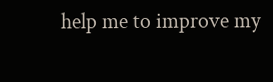help me to improve my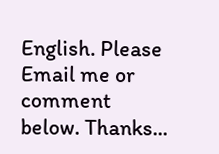English. Please Email me or comment below. Thanks...